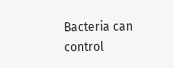Bacteria can control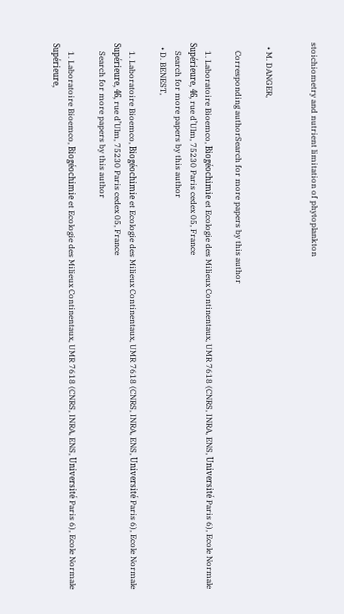stoichiometry and nutrient limitation of phytoplankton


  • M. DANGER,

    Corresponding authorSearch for more papers by this author

    1. Laboratoire Bioemco, Biogéochimie et Ecologie des Milieux Continentaux, UMR 7618 (CNRS, INRA, ENS, Université Paris 6), Ecole Normale Supérieure, 46, rue d’Ulm, 75230 Paris cedex 05, France
    Search for more papers by this author
  • D. BENEST,

    1. Laboratoire Bioemco, Biogéochimie et Ecologie des Milieux Continentaux, UMR 7618 (CNRS, INRA, ENS, Université Paris 6), Ecole Normale Supérieure, 46, rue d’Ulm, 75230 Paris cedex 05, France
    Search for more papers by this author

    1. Laboratoire Bioemco, Biogéochimie et Ecologie des Milieux Continentaux, UMR 7618 (CNRS, INRA, ENS, Université Paris 6), Ecole Normale Supérieure,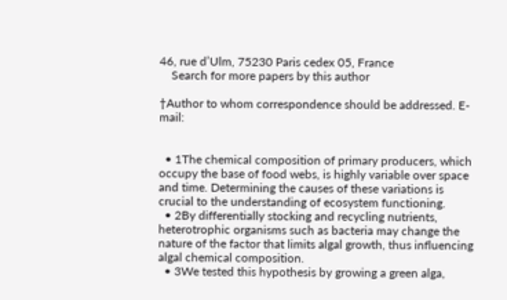46, rue d’Ulm, 75230 Paris cedex 05, France
    Search for more papers by this author

†Author to whom correspondence should be addressed. E-mail:


  • 1The chemical composition of primary producers, which occupy the base of food webs, is highly variable over space and time. Determining the causes of these variations is crucial to the understanding of ecosystem functioning.
  • 2By differentially stocking and recycling nutrients, heterotrophic organisms such as bacteria may change the nature of the factor that limits algal growth, thus influencing algal chemical composition.
  • 3We tested this hypothesis by growing a green alga,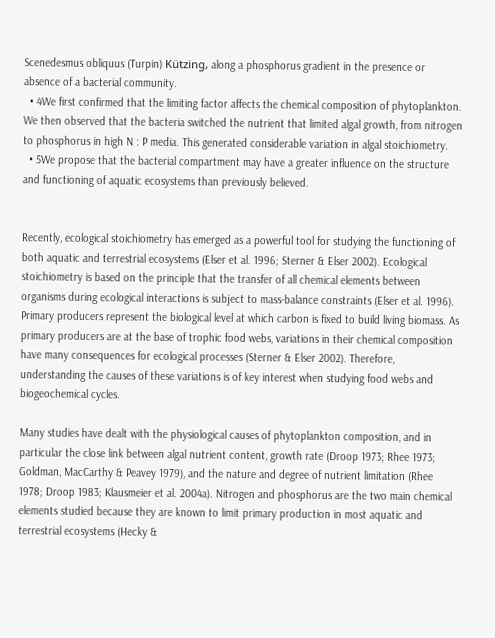Scenedesmus obliquus (Turpin) Kützing, along a phosphorus gradient in the presence or absence of a bacterial community.
  • 4We first confirmed that the limiting factor affects the chemical composition of phytoplankton. We then observed that the bacteria switched the nutrient that limited algal growth, from nitrogen to phosphorus in high N : P media. This generated considerable variation in algal stoichiometry.
  • 5We propose that the bacterial compartment may have a greater influence on the structure and functioning of aquatic ecosystems than previously believed.


Recently, ecological stoichiometry has emerged as a powerful tool for studying the functioning of both aquatic and terrestrial ecosystems (Elser et al. 1996; Sterner & Elser 2002). Ecological stoichiometry is based on the principle that the transfer of all chemical elements between organisms during ecological interactions is subject to mass-balance constraints (Elser et al. 1996). Primary producers represent the biological level at which carbon is fixed to build living biomass. As primary producers are at the base of trophic food webs, variations in their chemical composition have many consequences for ecological processes (Sterner & Elser 2002). Therefore, understanding the causes of these variations is of key interest when studying food webs and biogeochemical cycles.

Many studies have dealt with the physiological causes of phytoplankton composition, and in particular the close link between algal nutrient content, growth rate (Droop 1973; Rhee 1973; Goldman, MacCarthy & Peavey 1979), and the nature and degree of nutrient limitation (Rhee 1978; Droop 1983; Klausmeier et al. 2004a). Nitrogen and phosphorus are the two main chemical elements studied because they are known to limit primary production in most aquatic and terrestrial ecosystems (Hecky &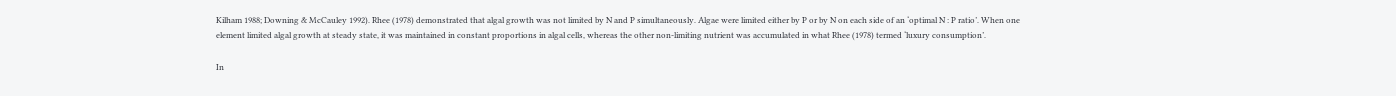Kilham 1988; Downing & McCauley 1992). Rhee (1978) demonstrated that algal growth was not limited by N and P simultaneously. Algae were limited either by P or by N on each side of an ‘optimal N : P ratio’. When one element limited algal growth at steady state, it was maintained in constant proportions in algal cells, whereas the other non-limiting nutrient was accumulated in what Rhee (1978) termed ‘luxury consumption’.

In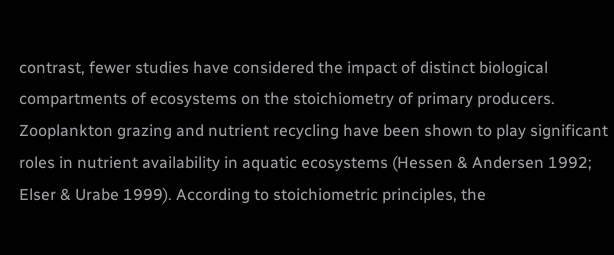contrast, fewer studies have considered the impact of distinct biological compartments of ecosystems on the stoichiometry of primary producers. Zooplankton grazing and nutrient recycling have been shown to play significant roles in nutrient availability in aquatic ecosystems (Hessen & Andersen 1992; Elser & Urabe 1999). According to stoichiometric principles, the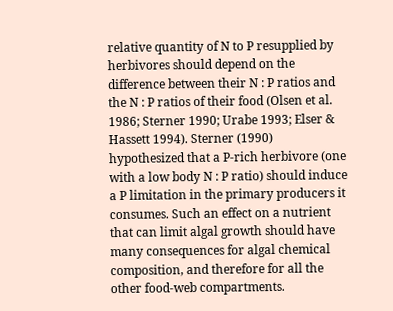relative quantity of N to P resupplied by herbivores should depend on the difference between their N : P ratios and the N : P ratios of their food (Olsen et al. 1986; Sterner 1990; Urabe 1993; Elser & Hassett 1994). Sterner (1990) hypothesized that a P-rich herbivore (one with a low body N : P ratio) should induce a P limitation in the primary producers it consumes. Such an effect on a nutrient that can limit algal growth should have many consequences for algal chemical composition, and therefore for all the other food-web compartments.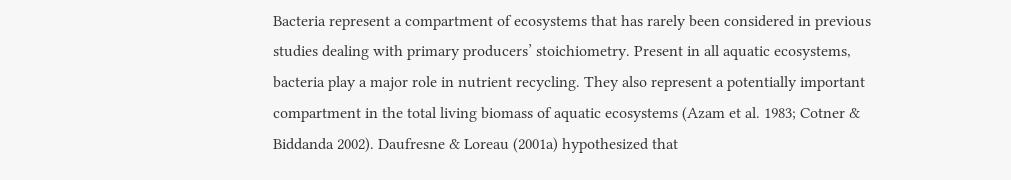Bacteria represent a compartment of ecosystems that has rarely been considered in previous studies dealing with primary producers’ stoichiometry. Present in all aquatic ecosystems, bacteria play a major role in nutrient recycling. They also represent a potentially important compartment in the total living biomass of aquatic ecosystems (Azam et al. 1983; Cotner & Biddanda 2002). Daufresne & Loreau (2001a) hypothesized that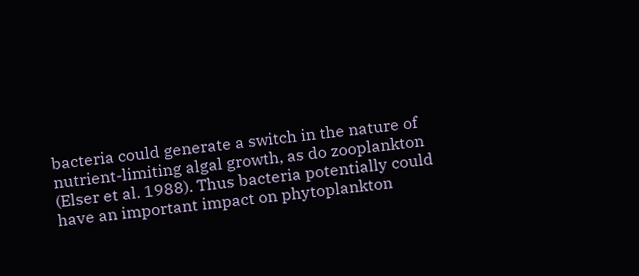bacteria could generate a switch in the nature of nutrient-limiting algal growth, as do zooplankton (Elser et al. 1988). Thus bacteria potentially could have an important impact on phytoplankton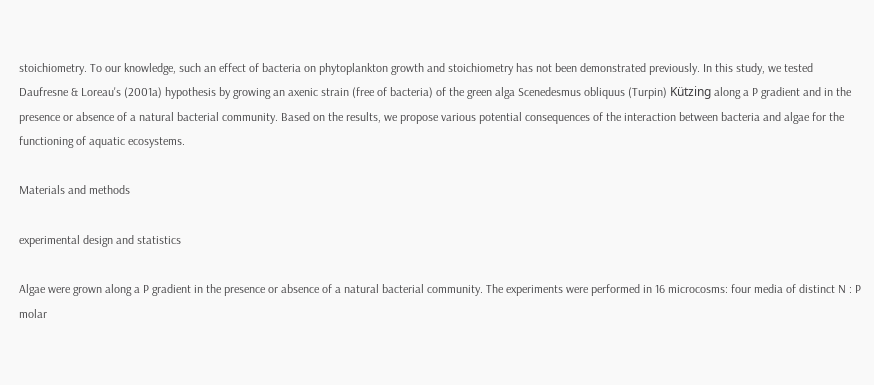stoichiometry. To our knowledge, such an effect of bacteria on phytoplankton growth and stoichiometry has not been demonstrated previously. In this study, we tested Daufresne & Loreau's (2001a) hypothesis by growing an axenic strain (free of bacteria) of the green alga Scenedesmus obliquus (Turpin) Kützing along a P gradient and in the presence or absence of a natural bacterial community. Based on the results, we propose various potential consequences of the interaction between bacteria and algae for the functioning of aquatic ecosystems.

Materials and methods

experimental design and statistics

Algae were grown along a P gradient in the presence or absence of a natural bacterial community. The experiments were performed in 16 microcosms: four media of distinct N : P molar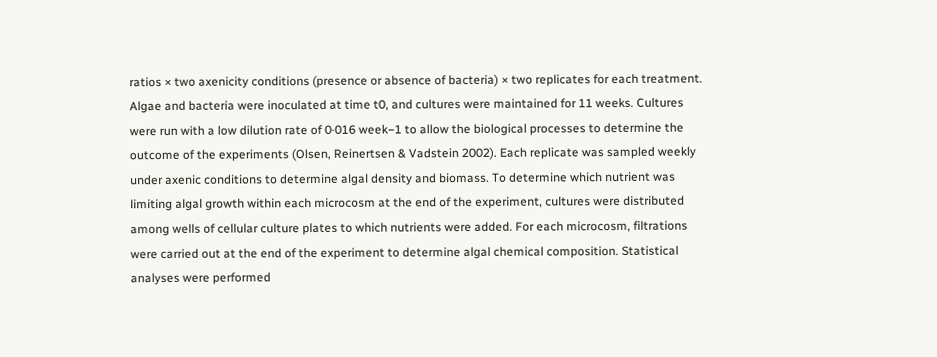ratios × two axenicity conditions (presence or absence of bacteria) × two replicates for each treatment. Algae and bacteria were inoculated at time t0, and cultures were maintained for 11 weeks. Cultures were run with a low dilution rate of 0·016 week−1 to allow the biological processes to determine the outcome of the experiments (Olsen, Reinertsen & Vadstein 2002). Each replicate was sampled weekly under axenic conditions to determine algal density and biomass. To determine which nutrient was limiting algal growth within each microcosm at the end of the experiment, cultures were distributed among wells of cellular culture plates to which nutrients were added. For each microcosm, filtrations were carried out at the end of the experiment to determine algal chemical composition. Statistical analyses were performed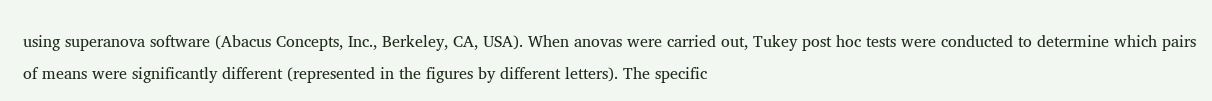using superanova software (Abacus Concepts, Inc., Berkeley, CA, USA). When anovas were carried out, Tukey post hoc tests were conducted to determine which pairs of means were significantly different (represented in the figures by different letters). The specific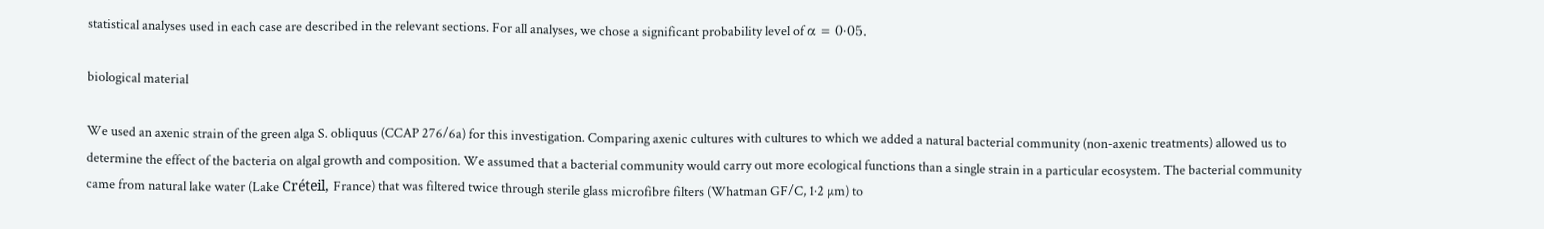statistical analyses used in each case are described in the relevant sections. For all analyses, we chose a significant probability level of α = 0·05.

biological material

We used an axenic strain of the green alga S. obliquus (CCAP 276/6a) for this investigation. Comparing axenic cultures with cultures to which we added a natural bacterial community (non-axenic treatments) allowed us to determine the effect of the bacteria on algal growth and composition. We assumed that a bacterial community would carry out more ecological functions than a single strain in a particular ecosystem. The bacterial community came from natural lake water (Lake Créteil, France) that was filtered twice through sterile glass microfibre filters (Whatman GF/C, 1·2 µm) to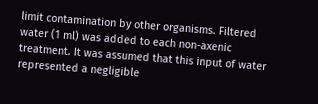limit contamination by other organisms. Filtered water (1 ml) was added to each non-axenic treatment. It was assumed that this input of water represented a negligible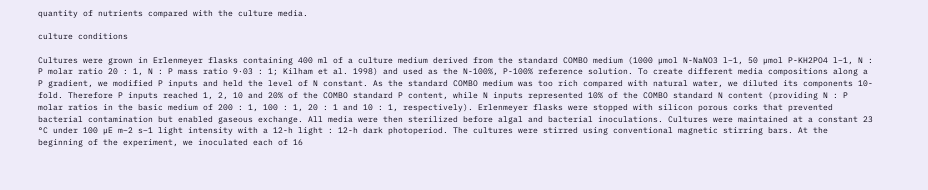quantity of nutrients compared with the culture media.

culture conditions

Cultures were grown in Erlenmeyer flasks containing 400 ml of a culture medium derived from the standard COMBO medium (1000 µmol N-NaNO3 l−1, 50 µmol P-KH2PO4 l−1, N : P molar ratio 20 : 1, N : P mass ratio 9·03 : 1; Kilham et al. 1998) and used as the N-100%, P-100% reference solution. To create different media compositions along a P gradient, we modified P inputs and held the level of N constant. As the standard COMBO medium was too rich compared with natural water, we diluted its components 10-fold. Therefore P inputs reached 1, 2, 10 and 20% of the COMBO standard P content, while N inputs represented 10% of the COMBO standard N content (providing N : P molar ratios in the basic medium of 200 : 1, 100 : 1, 20 : 1 and 10 : 1, respectively). Erlenmeyer flasks were stopped with silicon porous corks that prevented bacterial contamination but enabled gaseous exchange. All media were then sterilized before algal and bacterial inoculations. Cultures were maintained at a constant 23 °C under 100 µE m−2 s−1 light intensity with a 12-h light : 12-h dark photoperiod. The cultures were stirred using conventional magnetic stirring bars. At the beginning of the experiment, we inoculated each of 16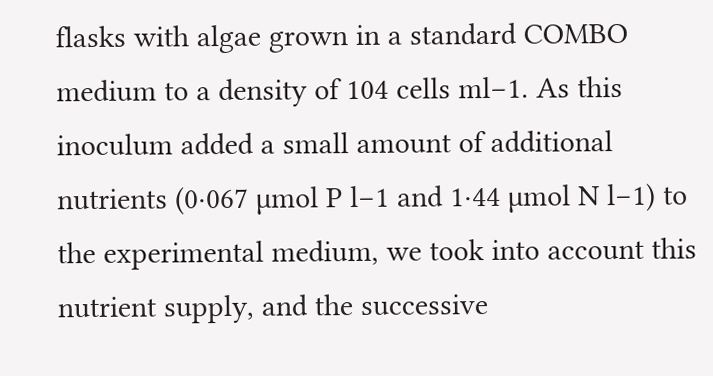flasks with algae grown in a standard COMBO medium to a density of 104 cells ml−1. As this inoculum added a small amount of additional nutrients (0·067 µmol P l−1 and 1·44 µmol N l−1) to the experimental medium, we took into account this nutrient supply, and the successive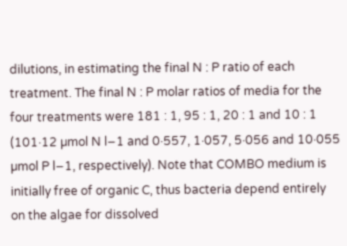dilutions, in estimating the final N : P ratio of each treatment. The final N : P molar ratios of media for the four treatments were 181 : 1, 95 : 1, 20 : 1 and 10 : 1 (101·12 µmol N l−1 and 0·557, 1·057, 5·056 and 10·055 µmol P l−1, respectively). Note that COMBO medium is initially free of organic C, thus bacteria depend entirely on the algae for dissolved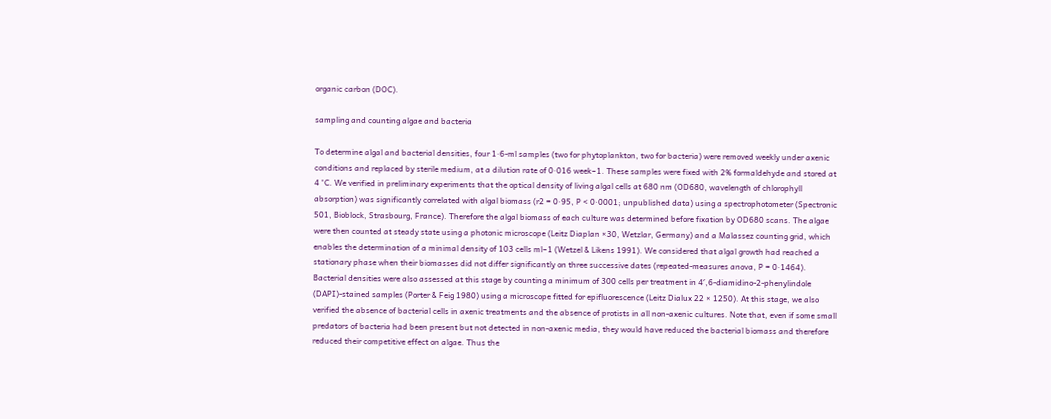organic carbon (DOC).

sampling and counting algae and bacteria

To determine algal and bacterial densities, four 1·6-ml samples (two for phytoplankton, two for bacteria) were removed weekly under axenic conditions and replaced by sterile medium, at a dilution rate of 0·016 week−1. These samples were fixed with 2% formaldehyde and stored at 4 °C. We verified in preliminary experiments that the optical density of living algal cells at 680 nm (OD680, wavelength of chlorophyll absorption) was significantly correlated with algal biomass (r2 = 0·95, P < 0·0001; unpublished data) using a spectrophotometer (Spectronic 501, Bioblock, Strasbourg, France). Therefore the algal biomass of each culture was determined before fixation by OD680 scans. The algae were then counted at steady state using a photonic microscope (Leitz Diaplan ×30, Wetzlar, Germany) and a Malassez counting grid, which enables the determination of a minimal density of 103 cells ml−1 (Wetzel & Likens 1991). We considered that algal growth had reached a stationary phase when their biomasses did not differ significantly on three successive dates (repeated-measures anova, P = 0·1464). Bacterial densities were also assessed at this stage by counting a minimum of 300 cells per treatment in 4′,6-diamidino-2-phenylindole (DAPI)-stained samples (Porter & Feig 1980) using a microscope fitted for epifluorescence (Leitz Dialux 22 × 1250). At this stage, we also verified the absence of bacterial cells in axenic treatments and the absence of protists in all non-axenic cultures. Note that, even if some small predators of bacteria had been present but not detected in non-axenic media, they would have reduced the bacterial biomass and therefore reduced their competitive effect on algae. Thus the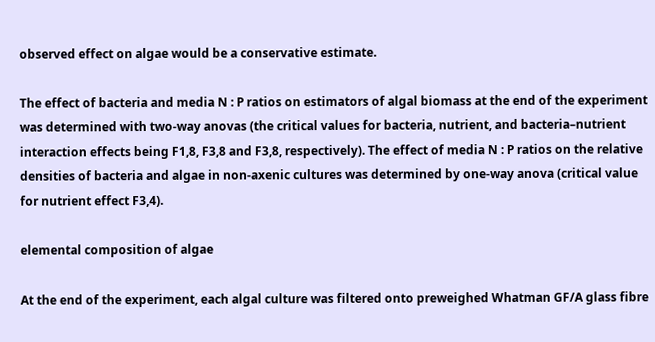observed effect on algae would be a conservative estimate.

The effect of bacteria and media N : P ratios on estimators of algal biomass at the end of the experiment was determined with two-way anovas (the critical values for bacteria, nutrient, and bacteria–nutrient interaction effects being F1,8, F3,8 and F3,8, respectively). The effect of media N : P ratios on the relative densities of bacteria and algae in non-axenic cultures was determined by one-way anova (critical value for nutrient effect F3,4).

elemental composition of algae

At the end of the experiment, each algal culture was filtered onto preweighed Whatman GF/A glass fibre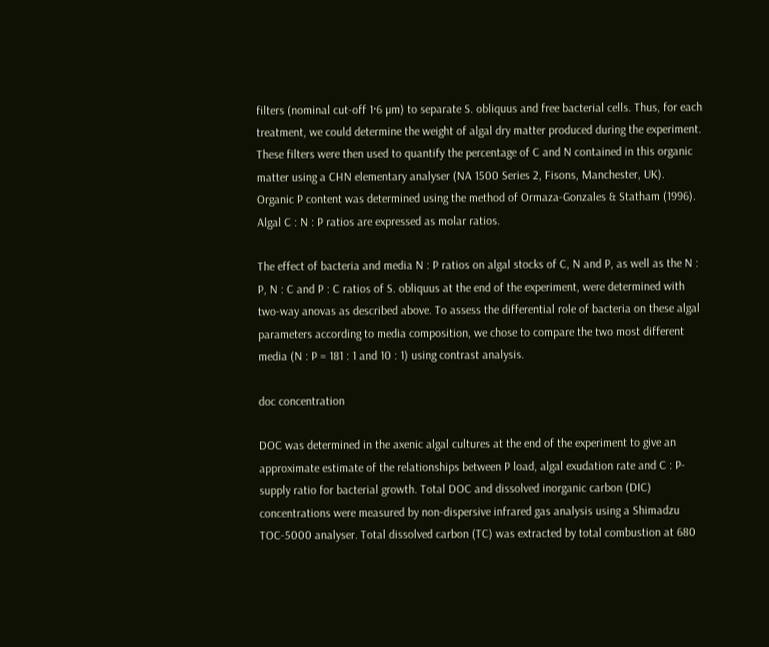filters (nominal cut-off 1·6 µm) to separate S. obliquus and free bacterial cells. Thus, for each treatment, we could determine the weight of algal dry matter produced during the experiment. These filters were then used to quantify the percentage of C and N contained in this organic matter using a CHN elementary analyser (NA 1500 Series 2, Fisons, Manchester, UK). Organic P content was determined using the method of Ormaza-Gonzales & Statham (1996). Algal C : N : P ratios are expressed as molar ratios.

The effect of bacteria and media N : P ratios on algal stocks of C, N and P, as well as the N : P, N : C and P : C ratios of S. obliquus at the end of the experiment, were determined with two-way anovas as described above. To assess the differential role of bacteria on these algal parameters according to media composition, we chose to compare the two most different media (N : P = 181 : 1 and 10 : 1) using contrast analysis.

doc concentration

DOC was determined in the axenic algal cultures at the end of the experiment to give an approximate estimate of the relationships between P load, algal exudation rate and C : P-supply ratio for bacterial growth. Total DOC and dissolved inorganic carbon (DIC) concentrations were measured by non-dispersive infrared gas analysis using a Shimadzu TOC-5000 analyser. Total dissolved carbon (TC) was extracted by total combustion at 680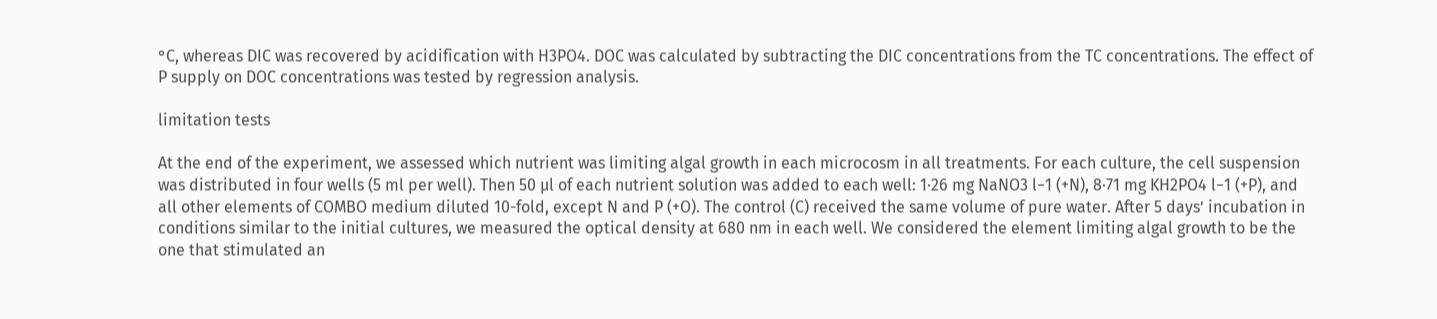°C, whereas DIC was recovered by acidification with H3PO4. DOC was calculated by subtracting the DIC concentrations from the TC concentrations. The effect of P supply on DOC concentrations was tested by regression analysis.

limitation tests

At the end of the experiment, we assessed which nutrient was limiting algal growth in each microcosm in all treatments. For each culture, the cell suspension was distributed in four wells (5 ml per well). Then 50 µl of each nutrient solution was added to each well: 1·26 mg NaNO3 l−1 (+N), 8·71 mg KH2PO4 l−1 (+P), and all other elements of COMBO medium diluted 10-fold, except N and P (+O). The control (C) received the same volume of pure water. After 5 days’ incubation in conditions similar to the initial cultures, we measured the optical density at 680 nm in each well. We considered the element limiting algal growth to be the one that stimulated an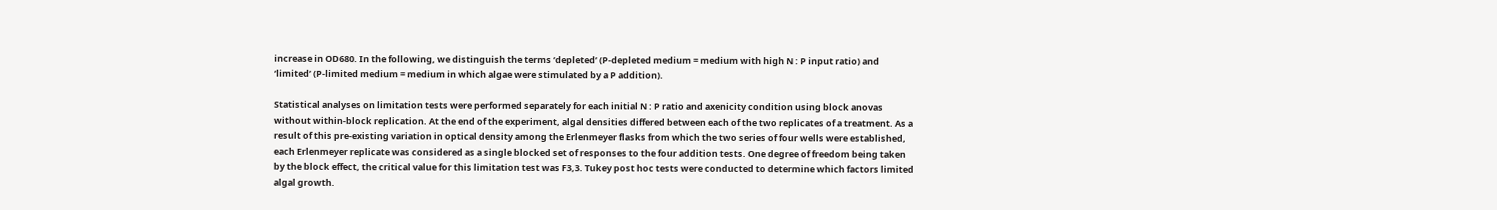increase in OD680. In the following, we distinguish the terms ‘depleted’ (P-depleted medium = medium with high N : P input ratio) and ‘limited’ (P-limited medium = medium in which algae were stimulated by a P addition).

Statistical analyses on limitation tests were performed separately for each initial N : P ratio and axenicity condition using block anovas without within-block replication. At the end of the experiment, algal densities differed between each of the two replicates of a treatment. As a result of this pre-existing variation in optical density among the Erlenmeyer flasks from which the two series of four wells were established, each Erlenmeyer replicate was considered as a single blocked set of responses to the four addition tests. One degree of freedom being taken by the block effect, the critical value for this limitation test was F3,3. Tukey post hoc tests were conducted to determine which factors limited algal growth.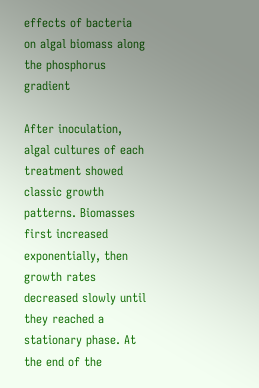effects of bacteria on algal biomass along the phosphorus gradient

After inoculation, algal cultures of each treatment showed classic growth patterns. Biomasses first increased exponentially, then growth rates decreased slowly until they reached a stationary phase. At the end of the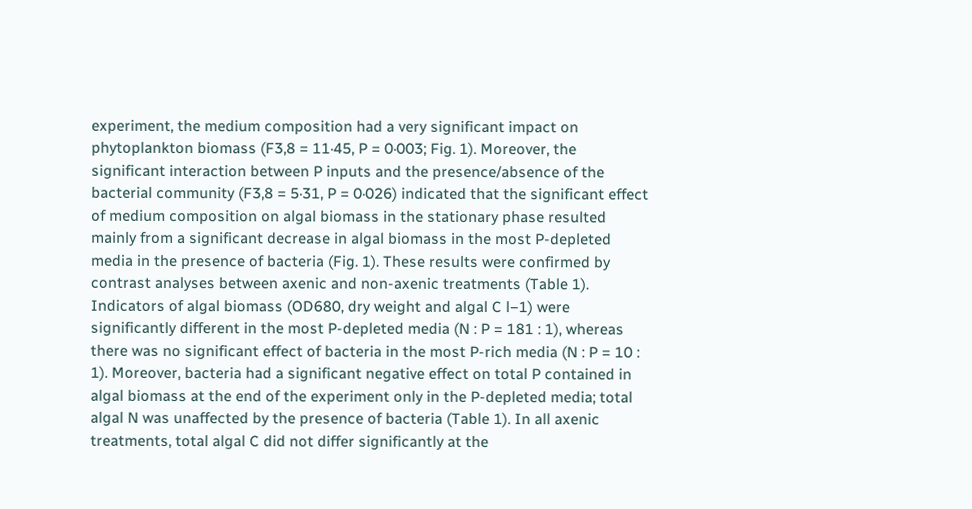experiment, the medium composition had a very significant impact on phytoplankton biomass (F3,8 = 11·45, P = 0·003; Fig. 1). Moreover, the significant interaction between P inputs and the presence/absence of the bacterial community (F3,8 = 5·31, P = 0·026) indicated that the significant effect of medium composition on algal biomass in the stationary phase resulted mainly from a significant decrease in algal biomass in the most P-depleted media in the presence of bacteria (Fig. 1). These results were confirmed by contrast analyses between axenic and non-axenic treatments (Table 1). Indicators of algal biomass (OD680, dry weight and algal C l−1) were significantly different in the most P-depleted media (N : P = 181 : 1), whereas there was no significant effect of bacteria in the most P-rich media (N : P = 10 : 1). Moreover, bacteria had a significant negative effect on total P contained in algal biomass at the end of the experiment only in the P-depleted media; total algal N was unaffected by the presence of bacteria (Table 1). In all axenic treatments, total algal C did not differ significantly at the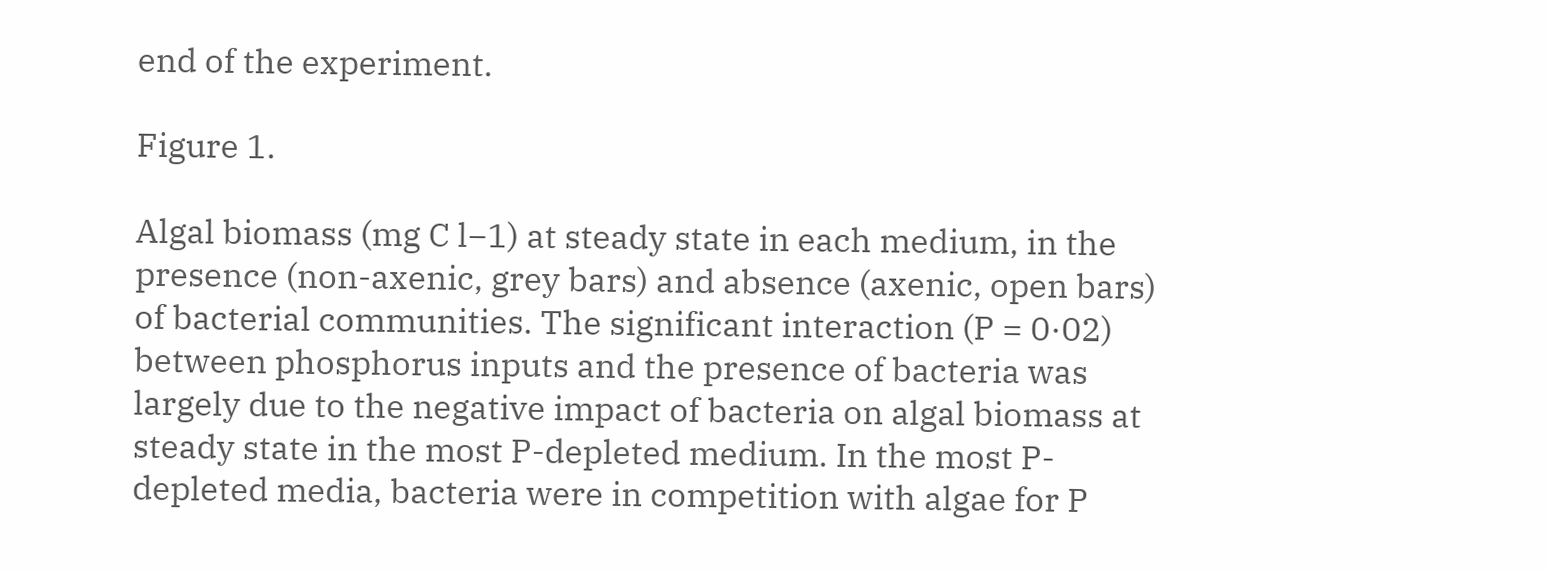end of the experiment.

Figure 1.

Algal biomass (mg C l−1) at steady state in each medium, in the presence (non-axenic, grey bars) and absence (axenic, open bars) of bacterial communities. The significant interaction (P = 0·02) between phosphorus inputs and the presence of bacteria was largely due to the negative impact of bacteria on algal biomass at steady state in the most P-depleted medium. In the most P-depleted media, bacteria were in competition with algae for P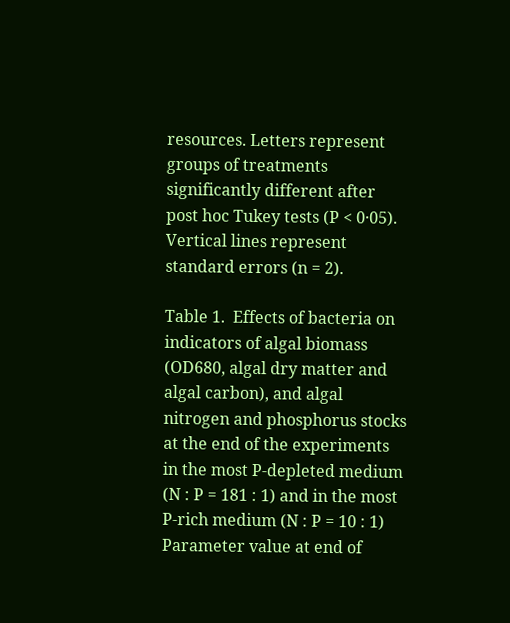resources. Letters represent groups of treatments significantly different after post hoc Tukey tests (P < 0·05). Vertical lines represent standard errors (n = 2).

Table 1.  Effects of bacteria on indicators of algal biomass (OD680, algal dry matter and algal carbon), and algal nitrogen and phosphorus stocks at the end of the experiments in the most P-depleted medium (N : P = 181 : 1) and in the most P-rich medium (N : P = 10 : 1)
Parameter value at end of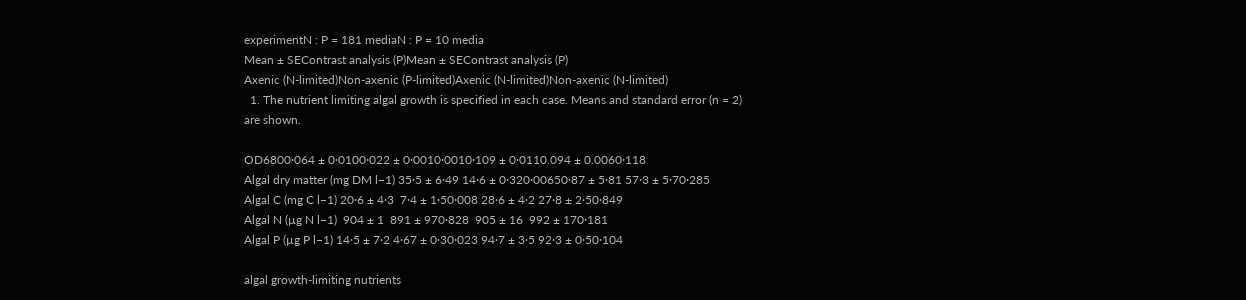experimentN : P = 181 mediaN : P = 10 media
Mean ± SEContrast analysis (P)Mean ± SEContrast analysis (P)
Axenic (N-limited)Non-axenic (P-limited)Axenic (N-limited)Non-axenic (N-limited)
  1. The nutrient limiting algal growth is specified in each case. Means and standard error (n = 2) are shown.

OD6800·064 ± 0·0100·022 ± 0·0010·0010·109 ± 0·0110.094 ± 0.0060·118
Algal dry matter (mg DM l−1) 35·5 ± 6·49 14·6 ± 0·320·00650·87 ± 5·81 57·3 ± 5·70·285
Algal C (mg C l−1) 20·6 ± 4·3  7·4 ± 1·50·008 28·6 ± 4·2 27·8 ± 2·50·849
Algal N (µg N l−1)  904 ± 1  891 ± 970·828  905 ± 16  992 ± 170·181
Algal P (µg P l−1) 14·5 ± 7·2 4·67 ± 0·30·023 94·7 ± 3·5 92·3 ± 0·50·104

algal growth-limiting nutrients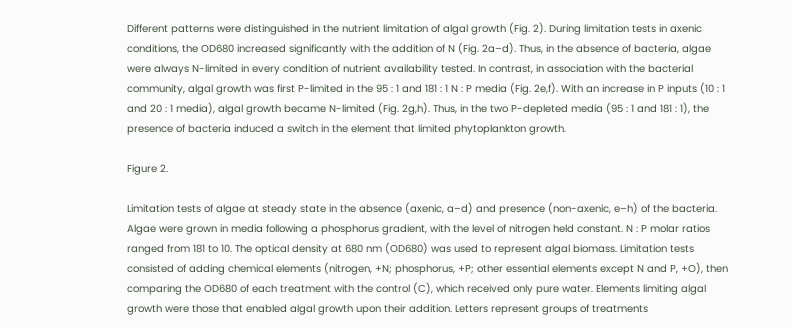Different patterns were distinguished in the nutrient limitation of algal growth (Fig. 2). During limitation tests in axenic conditions, the OD680 increased significantly with the addition of N (Fig. 2a–d). Thus, in the absence of bacteria, algae were always N-limited in every condition of nutrient availability tested. In contrast, in association with the bacterial community, algal growth was first P-limited in the 95 : 1 and 181 : 1 N : P media (Fig. 2e,f). With an increase in P inputs (10 : 1 and 20 : 1 media), algal growth became N-limited (Fig. 2g,h). Thus, in the two P-depleted media (95 : 1 and 181 : 1), the presence of bacteria induced a switch in the element that limited phytoplankton growth.

Figure 2.

Limitation tests of algae at steady state in the absence (axenic, a–d) and presence (non-axenic, e–h) of the bacteria. Algae were grown in media following a phosphorus gradient, with the level of nitrogen held constant. N : P molar ratios ranged from 181 to 10. The optical density at 680 nm (OD680) was used to represent algal biomass. Limitation tests consisted of adding chemical elements (nitrogen, +N; phosphorus, +P; other essential elements except N and P, +O), then comparing the OD680 of each treatment with the control (C), which received only pure water. Elements limiting algal growth were those that enabled algal growth upon their addition. Letters represent groups of treatments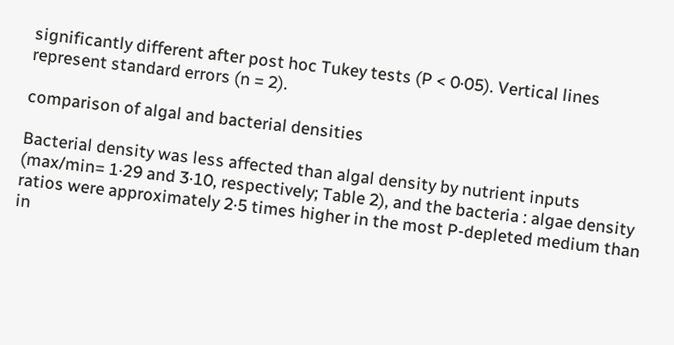significantly different after post hoc Tukey tests (P < 0·05). Vertical lines represent standard errors (n = 2).

comparison of algal and bacterial densities

Bacterial density was less affected than algal density by nutrient inputs (max/min= 1·29 and 3·10, respectively; Table 2), and the bacteria : algae density ratios were approximately 2·5 times higher in the most P-depleted medium than in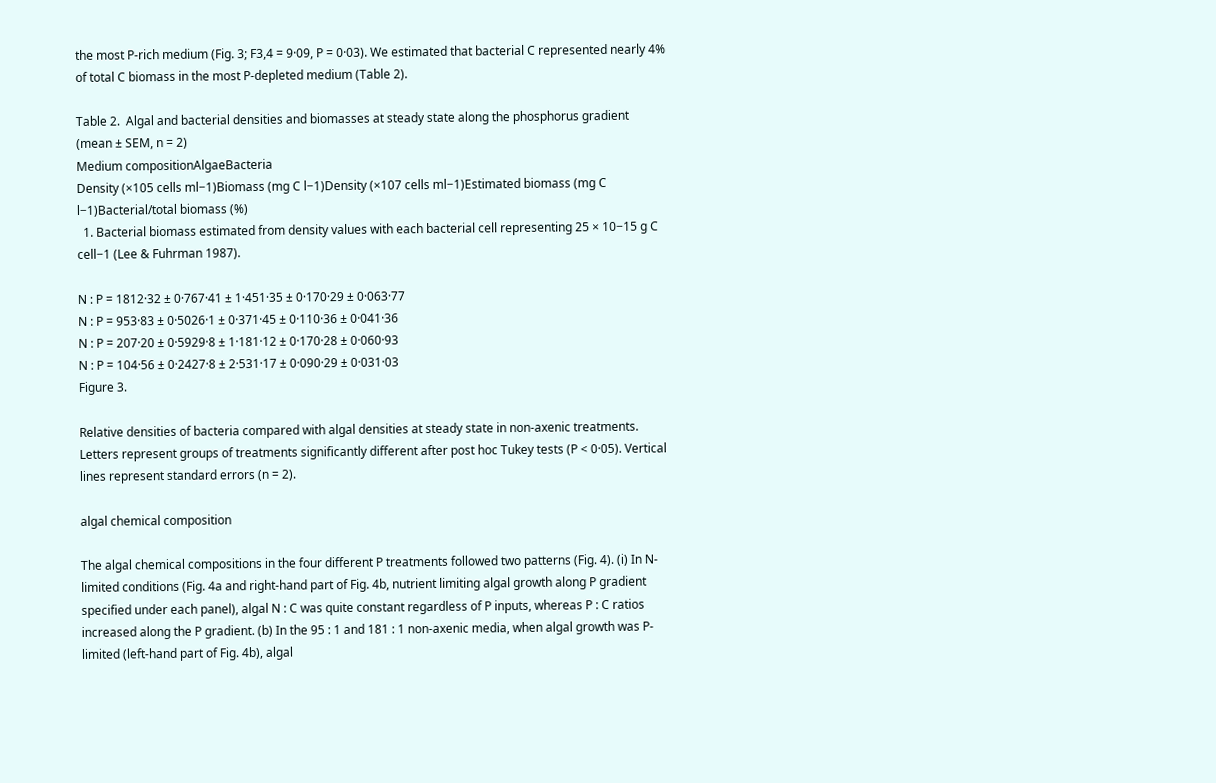the most P-rich medium (Fig. 3; F3,4 = 9·09, P = 0·03). We estimated that bacterial C represented nearly 4% of total C biomass in the most P-depleted medium (Table 2).

Table 2.  Algal and bacterial densities and biomasses at steady state along the phosphorus gradient (mean ± SEM, n = 2)
Medium compositionAlgaeBacteria
Density (×105 cells ml−1)Biomass (mg C l−1)Density (×107 cells ml−1)Estimated biomass (mg C l−1)Bacterial/total biomass (%)
  1. Bacterial biomass estimated from density values with each bacterial cell representing 25 × 10−15 g C cell−1 (Lee & Fuhrman 1987).

N : P = 1812·32 ± 0·767·41 ± 1·451·35 ± 0·170·29 ± 0·063·77
N : P = 953·83 ± 0·5026·1 ± 0·371·45 ± 0·110·36 ± 0·041·36
N : P = 207·20 ± 0·5929·8 ± 1·181·12 ± 0·170·28 ± 0·060·93
N : P = 104·56 ± 0·2427·8 ± 2·531·17 ± 0·090·29 ± 0·031·03
Figure 3.

Relative densities of bacteria compared with algal densities at steady state in non-axenic treatments. Letters represent groups of treatments significantly different after post hoc Tukey tests (P < 0·05). Vertical lines represent standard errors (n = 2).

algal chemical composition

The algal chemical compositions in the four different P treatments followed two patterns (Fig. 4). (i) In N-limited conditions (Fig. 4a and right-hand part of Fig. 4b, nutrient limiting algal growth along P gradient specified under each panel), algal N : C was quite constant regardless of P inputs, whereas P : C ratios increased along the P gradient. (b) In the 95 : 1 and 181 : 1 non-axenic media, when algal growth was P-limited (left-hand part of Fig. 4b), algal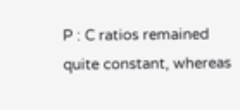P : C ratios remained quite constant, whereas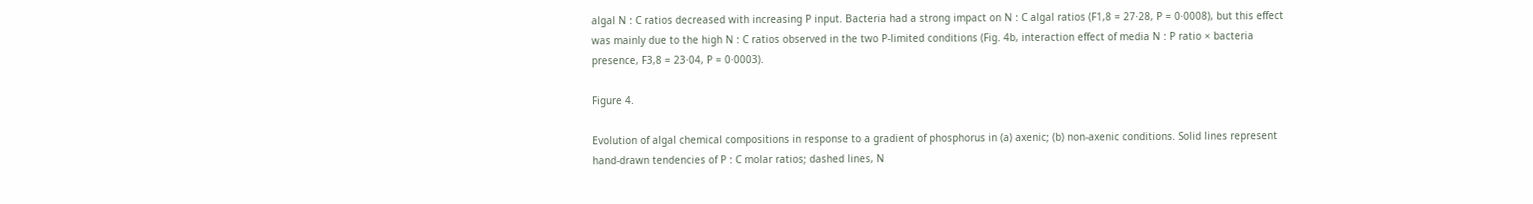algal N : C ratios decreased with increasing P input. Bacteria had a strong impact on N : C algal ratios (F1,8 = 27·28, P = 0·0008), but this effect was mainly due to the high N : C ratios observed in the two P-limited conditions (Fig. 4b, interaction effect of media N : P ratio × bacteria presence, F3,8 = 23·04, P = 0·0003).

Figure 4.

Evolution of algal chemical compositions in response to a gradient of phosphorus in (a) axenic; (b) non-axenic conditions. Solid lines represent hand-drawn tendencies of P : C molar ratios; dashed lines, N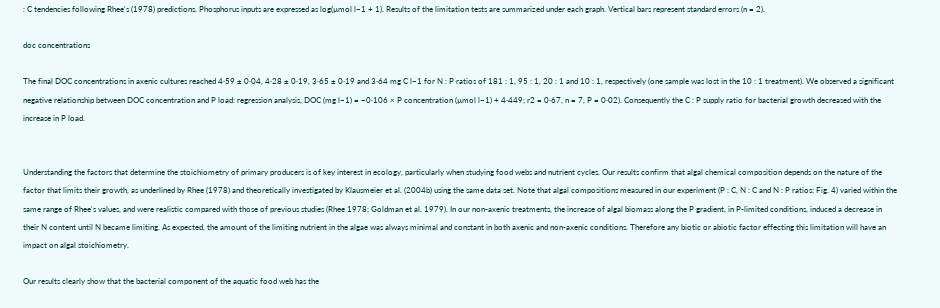: C tendencies following Rhee's (1978) predictions. Phosphorus inputs are expressed as log(µmol l−1 + 1). Results of the limitation tests are summarized under each graph. Vertical bars represent standard errors (n = 2).

doc concentrations

The final DOC concentrations in axenic cultures reached 4·59 ± 0·04, 4·28 ± 0·19, 3·65 ± 0·19 and 3·64 mg C l−1 for N : P ratios of 181 : 1, 95 : 1, 20 : 1 and 10 : 1, respectively (one sample was lost in the 10 : 1 treatment). We observed a significant negative relationship between DOC concentration and P load: regression analysis, DOC (mg l−1) = −0·106 × P concentration (µmol l−1) + 4·449; r2 = 0·67, n = 7, P = 0·02). Consequently the C : P supply ratio for bacterial growth decreased with the increase in P load.


Understanding the factors that determine the stoichiometry of primary producers is of key interest in ecology, particularly when studying food webs and nutrient cycles. Our results confirm that algal chemical composition depends on the nature of the factor that limits their growth, as underlined by Rhee (1978) and theoretically investigated by Klausmeier et al. (2004b) using the same data set. Note that algal compositions measured in our experiment (P : C, N : C and N : P ratios; Fig. 4) varied within the same range of Rhee's values, and were realistic compared with those of previous studies (Rhee 1978; Goldman et al. 1979). In our non-axenic treatments, the increase of algal biomass along the P gradient, in P-limited conditions, induced a decrease in their N content until N became limiting. As expected, the amount of the limiting nutrient in the algae was always minimal and constant in both axenic and non-axenic conditions. Therefore any biotic or abiotic factor effecting this limitation will have an impact on algal stoichiometry.

Our results clearly show that the bacterial component of the aquatic food web has the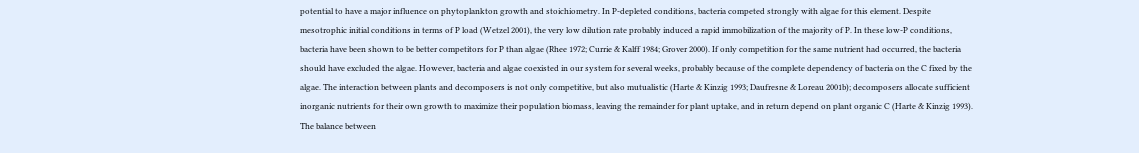potential to have a major influence on phytoplankton growth and stoichiometry. In P-depleted conditions, bacteria competed strongly with algae for this element. Despite mesotrophic initial conditions in terms of P load (Wetzel 2001), the very low dilution rate probably induced a rapid immobilization of the majority of P. In these low-P conditions, bacteria have been shown to be better competitors for P than algae (Rhee 1972; Currie & Kalff 1984; Grover 2000). If only competition for the same nutrient had occurred, the bacteria should have excluded the algae. However, bacteria and algae coexisted in our system for several weeks, probably because of the complete dependency of bacteria on the C fixed by the algae. The interaction between plants and decomposers is not only competitive, but also mutualistic (Harte & Kinzig 1993; Daufresne & Loreau 2001b); decomposers allocate sufficient inorganic nutrients for their own growth to maximize their population biomass, leaving the remainder for plant uptake, and in return depend on plant organic C (Harte & Kinzig 1993). The balance between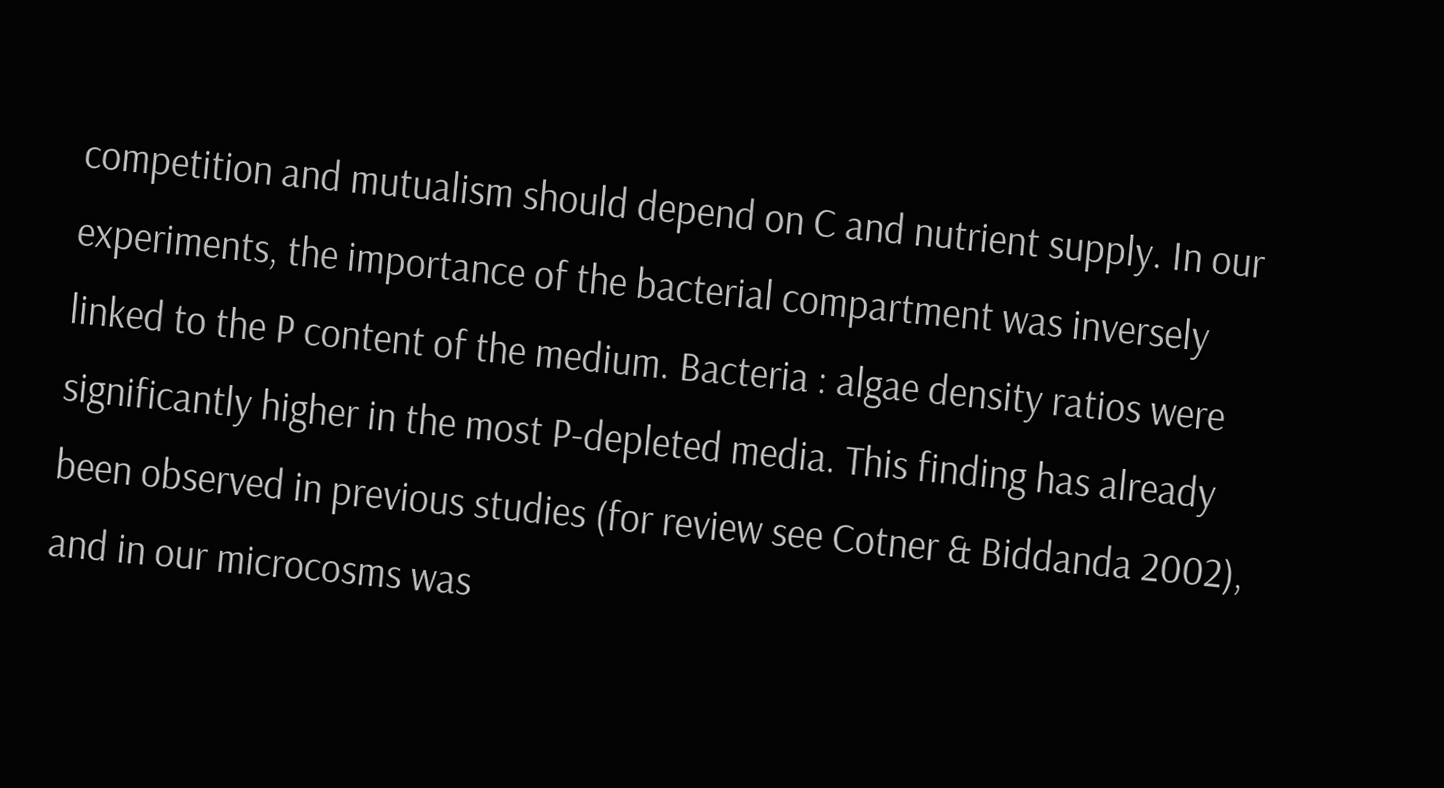competition and mutualism should depend on C and nutrient supply. In our experiments, the importance of the bacterial compartment was inversely linked to the P content of the medium. Bacteria : algae density ratios were significantly higher in the most P-depleted media. This finding has already been observed in previous studies (for review see Cotner & Biddanda 2002), and in our microcosms was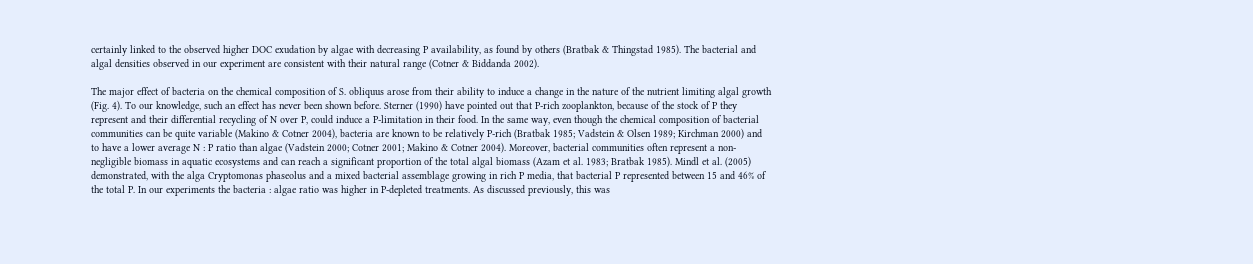certainly linked to the observed higher DOC exudation by algae with decreasing P availability, as found by others (Bratbak & Thingstad 1985). The bacterial and algal densities observed in our experiment are consistent with their natural range (Cotner & Biddanda 2002).

The major effect of bacteria on the chemical composition of S. obliquus arose from their ability to induce a change in the nature of the nutrient limiting algal growth (Fig. 4). To our knowledge, such an effect has never been shown before. Sterner (1990) have pointed out that P-rich zooplankton, because of the stock of P they represent and their differential recycling of N over P, could induce a P-limitation in their food. In the same way, even though the chemical composition of bacterial communities can be quite variable (Makino & Cotner 2004), bacteria are known to be relatively P-rich (Bratbak 1985; Vadstein & Olsen 1989; Kirchman 2000) and to have a lower average N : P ratio than algae (Vadstein 2000; Cotner 2001; Makino & Cotner 2004). Moreover, bacterial communities often represent a non-negligible biomass in aquatic ecosystems and can reach a significant proportion of the total algal biomass (Azam et al. 1983; Bratbak 1985). Mindl et al. (2005) demonstrated, with the alga Cryptomonas phaseolus and a mixed bacterial assemblage growing in rich P media, that bacterial P represented between 15 and 46% of the total P. In our experiments the bacteria : algae ratio was higher in P-depleted treatments. As discussed previously, this was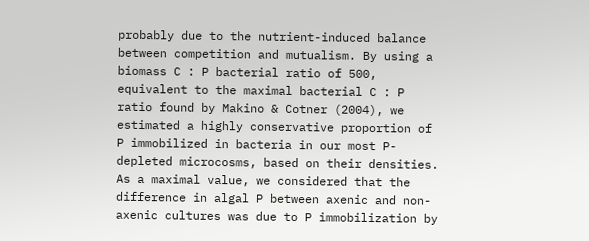probably due to the nutrient-induced balance between competition and mutualism. By using a biomass C : P bacterial ratio of 500, equivalent to the maximal bacterial C : P ratio found by Makino & Cotner (2004), we estimated a highly conservative proportion of P immobilized in bacteria in our most P-depleted microcosms, based on their densities. As a maximal value, we considered that the difference in algal P between axenic and non-axenic cultures was due to P immobilization by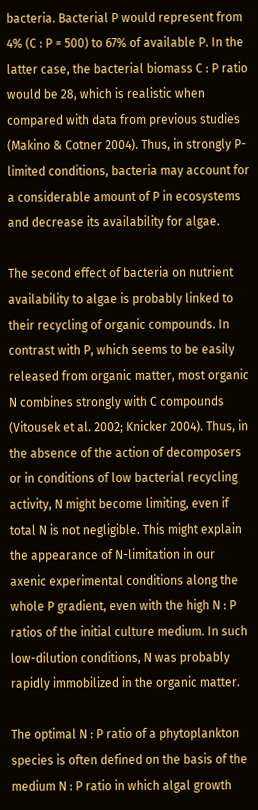bacteria. Bacterial P would represent from 4% (C : P = 500) to 67% of available P. In the latter case, the bacterial biomass C : P ratio would be 28, which is realistic when compared with data from previous studies (Makino & Cotner 2004). Thus, in strongly P-limited conditions, bacteria may account for a considerable amount of P in ecosystems and decrease its availability for algae.

The second effect of bacteria on nutrient availability to algae is probably linked to their recycling of organic compounds. In contrast with P, which seems to be easily released from organic matter, most organic N combines strongly with C compounds (Vitousek et al. 2002; Knicker 2004). Thus, in the absence of the action of decomposers or in conditions of low bacterial recycling activity, N might become limiting, even if total N is not negligible. This might explain the appearance of N-limitation in our axenic experimental conditions along the whole P gradient, even with the high N : P ratios of the initial culture medium. In such low-dilution conditions, N was probably rapidly immobilized in the organic matter.

The optimal N : P ratio of a phytoplankton species is often defined on the basis of the medium N : P ratio in which algal growth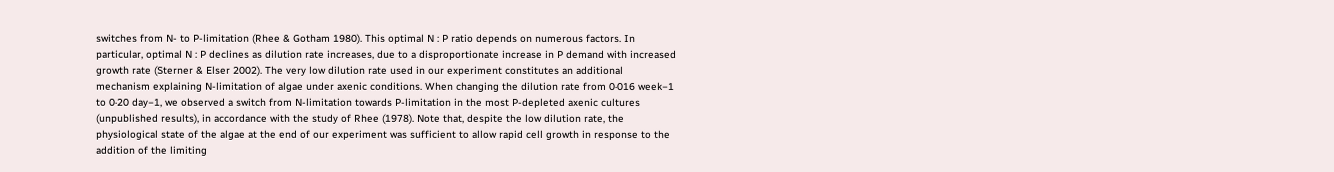switches from N- to P-limitation (Rhee & Gotham 1980). This optimal N : P ratio depends on numerous factors. In particular, optimal N : P declines as dilution rate increases, due to a disproportionate increase in P demand with increased growth rate (Sterner & Elser 2002). The very low dilution rate used in our experiment constitutes an additional mechanism explaining N-limitation of algae under axenic conditions. When changing the dilution rate from 0·016 week−1 to 0·20 day−1, we observed a switch from N-limitation towards P-limitation in the most P-depleted axenic cultures (unpublished results), in accordance with the study of Rhee (1978). Note that, despite the low dilution rate, the physiological state of the algae at the end of our experiment was sufficient to allow rapid cell growth in response to the addition of the limiting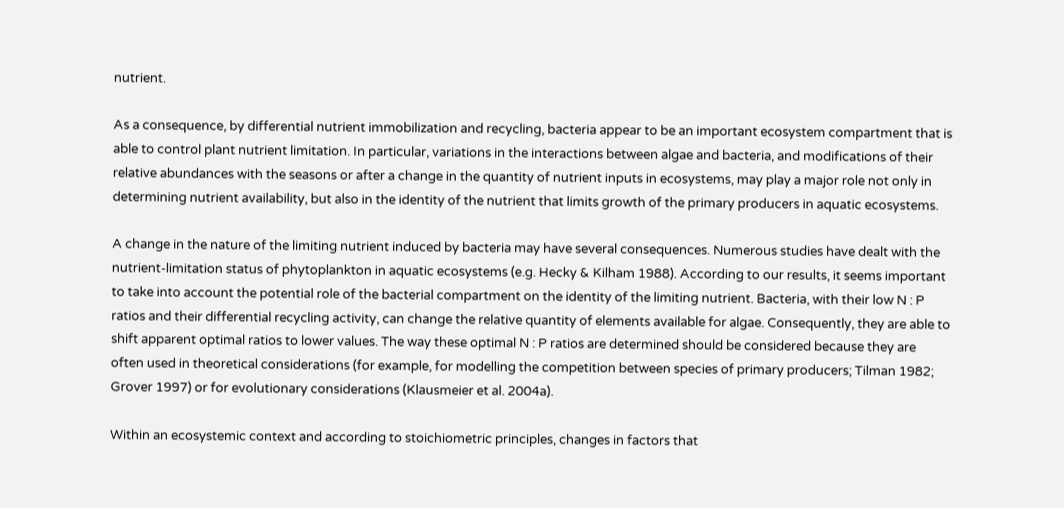nutrient.

As a consequence, by differential nutrient immobilization and recycling, bacteria appear to be an important ecosystem compartment that is able to control plant nutrient limitation. In particular, variations in the interactions between algae and bacteria, and modifications of their relative abundances with the seasons or after a change in the quantity of nutrient inputs in ecosystems, may play a major role not only in determining nutrient availability, but also in the identity of the nutrient that limits growth of the primary producers in aquatic ecosystems.

A change in the nature of the limiting nutrient induced by bacteria may have several consequences. Numerous studies have dealt with the nutrient-limitation status of phytoplankton in aquatic ecosystems (e.g. Hecky & Kilham 1988). According to our results, it seems important to take into account the potential role of the bacterial compartment on the identity of the limiting nutrient. Bacteria, with their low N : P ratios and their differential recycling activity, can change the relative quantity of elements available for algae. Consequently, they are able to shift apparent optimal ratios to lower values. The way these optimal N : P ratios are determined should be considered because they are often used in theoretical considerations (for example, for modelling the competition between species of primary producers; Tilman 1982; Grover 1997) or for evolutionary considerations (Klausmeier et al. 2004a).

Within an ecosystemic context and according to stoichiometric principles, changes in factors that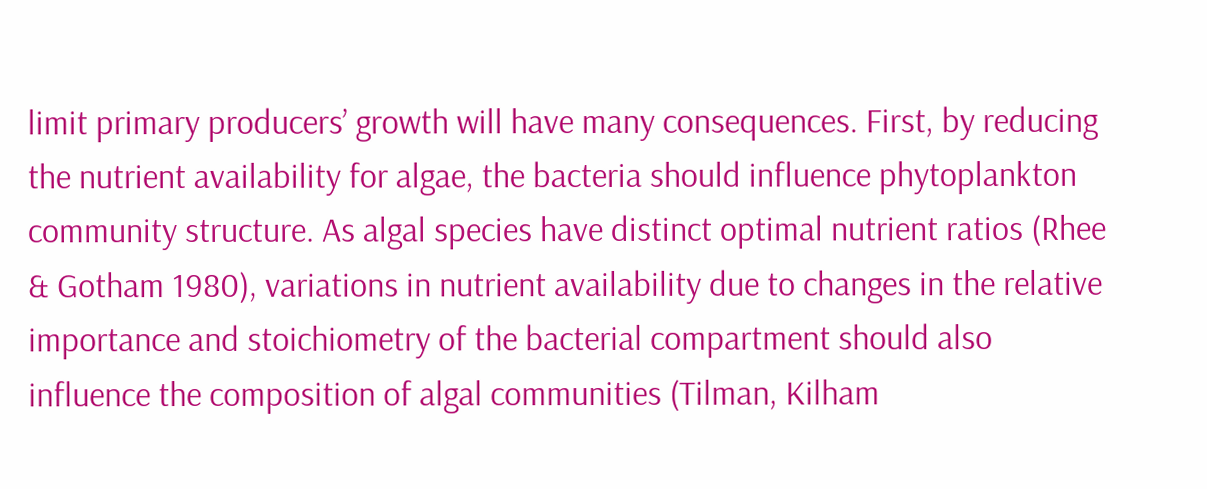limit primary producers’ growth will have many consequences. First, by reducing the nutrient availability for algae, the bacteria should influence phytoplankton community structure. As algal species have distinct optimal nutrient ratios (Rhee & Gotham 1980), variations in nutrient availability due to changes in the relative importance and stoichiometry of the bacterial compartment should also influence the composition of algal communities (Tilman, Kilham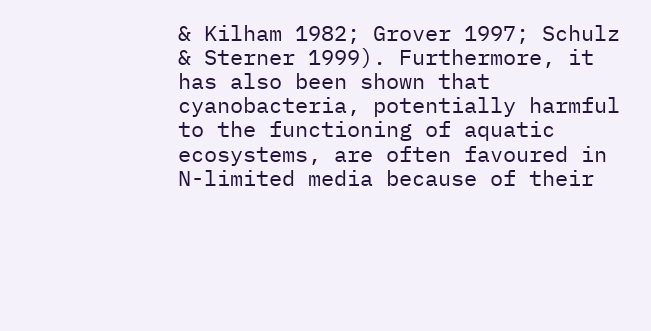& Kilham 1982; Grover 1997; Schulz & Sterner 1999). Furthermore, it has also been shown that cyanobacteria, potentially harmful to the functioning of aquatic ecosystems, are often favoured in N-limited media because of their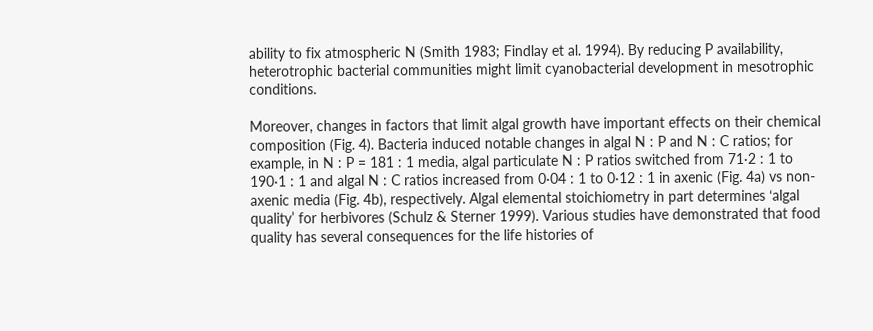ability to fix atmospheric N (Smith 1983; Findlay et al. 1994). By reducing P availability, heterotrophic bacterial communities might limit cyanobacterial development in mesotrophic conditions.

Moreover, changes in factors that limit algal growth have important effects on their chemical composition (Fig. 4). Bacteria induced notable changes in algal N : P and N : C ratios; for example, in N : P = 181 : 1 media, algal particulate N : P ratios switched from 71·2 : 1 to 190·1 : 1 and algal N : C ratios increased from 0·04 : 1 to 0·12 : 1 in axenic (Fig. 4a) vs non-axenic media (Fig. 4b), respectively. Algal elemental stoichiometry in part determines ‘algal quality’ for herbivores (Schulz & Sterner 1999). Various studies have demonstrated that food quality has several consequences for the life histories of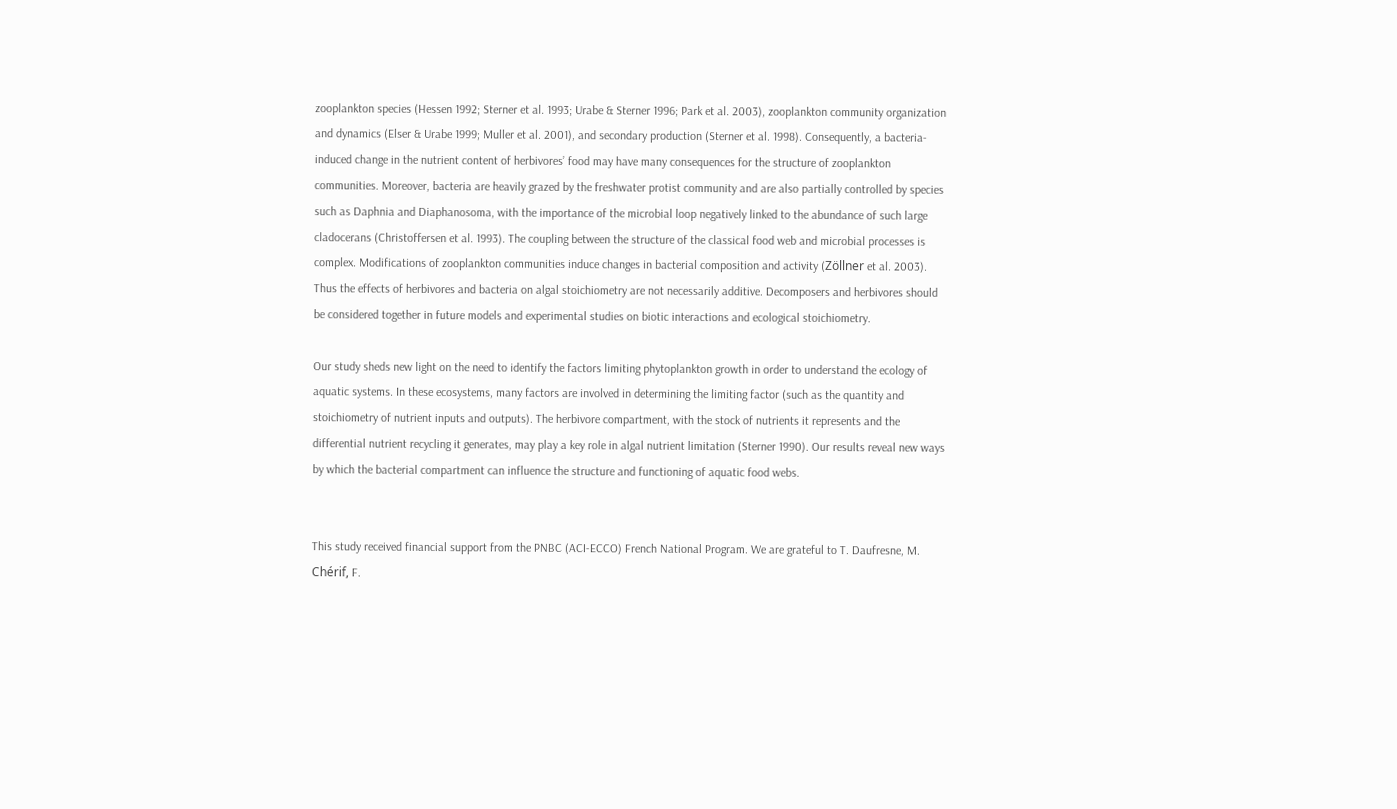zooplankton species (Hessen 1992; Sterner et al. 1993; Urabe & Sterner 1996; Park et al. 2003), zooplankton community organization and dynamics (Elser & Urabe 1999; Muller et al. 2001), and secondary production (Sterner et al. 1998). Consequently, a bacteria-induced change in the nutrient content of herbivores’ food may have many consequences for the structure of zooplankton communities. Moreover, bacteria are heavily grazed by the freshwater protist community and are also partially controlled by species such as Daphnia and Diaphanosoma, with the importance of the microbial loop negatively linked to the abundance of such large cladocerans (Christoffersen et al. 1993). The coupling between the structure of the classical food web and microbial processes is complex. Modifications of zooplankton communities induce changes in bacterial composition and activity (Zöllner et al. 2003). Thus the effects of herbivores and bacteria on algal stoichiometry are not necessarily additive. Decomposers and herbivores should be considered together in future models and experimental studies on biotic interactions and ecological stoichiometry.

Our study sheds new light on the need to identify the factors limiting phytoplankton growth in order to understand the ecology of aquatic systems. In these ecosystems, many factors are involved in determining the limiting factor (such as the quantity and stoichiometry of nutrient inputs and outputs). The herbivore compartment, with the stock of nutrients it represents and the differential nutrient recycling it generates, may play a key role in algal nutrient limitation (Sterner 1990). Our results reveal new ways by which the bacterial compartment can influence the structure and functioning of aquatic food webs.


This study received financial support from the PNBC (ACI-ECCO) French National Program. We are grateful to T. Daufresne, M. Chérif, F.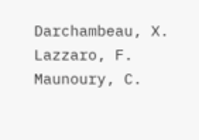Darchambeau, X. Lazzaro, F. Maunoury, C.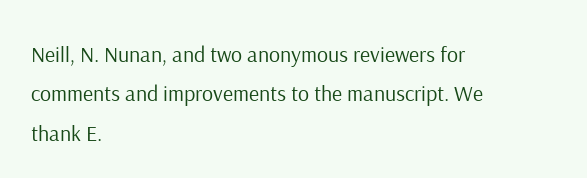Neill, N. Nunan, and two anonymous reviewers for comments and improvements to the manuscript. We thank E.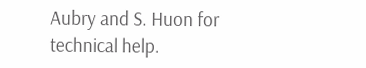Aubry and S. Huon for technical help.